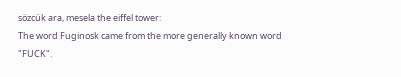sözcük ara, mesela the eiffel tower:
The word Fuginosk came from the more generally known word "FUCK".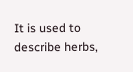It is used to describe herbs,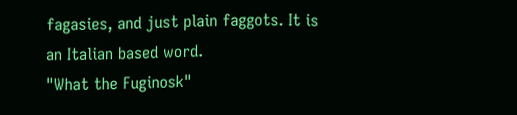fagasies, and just plain faggots. It is an Italian based word.
"What the Fuginosk"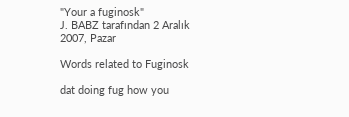"Your a fuginosk"
J. BABZ tarafından 2 Aralık 2007, Pazar

Words related to Fuginosk

dat doing fug how you